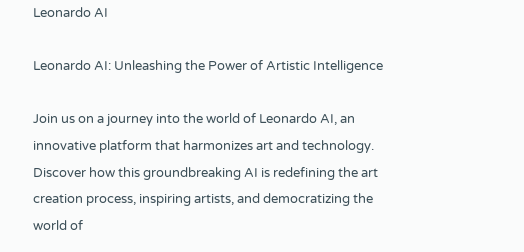Leonardo AI

Leonardo AI: Unleashing the Power of Artistic Intelligence

Join us on a journey into the world of Leonardo AI, an innovative platform that harmonizes art and technology. Discover how this groundbreaking AI is redefining the art creation process, inspiring artists, and democratizing the world of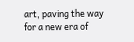art, paving the way for a new era of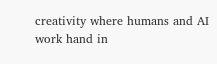creativity where humans and AI work hand in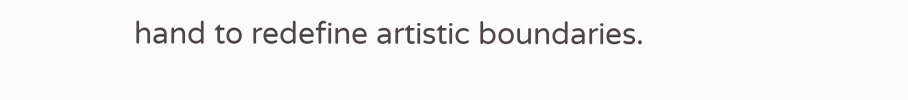hand to redefine artistic boundaries.